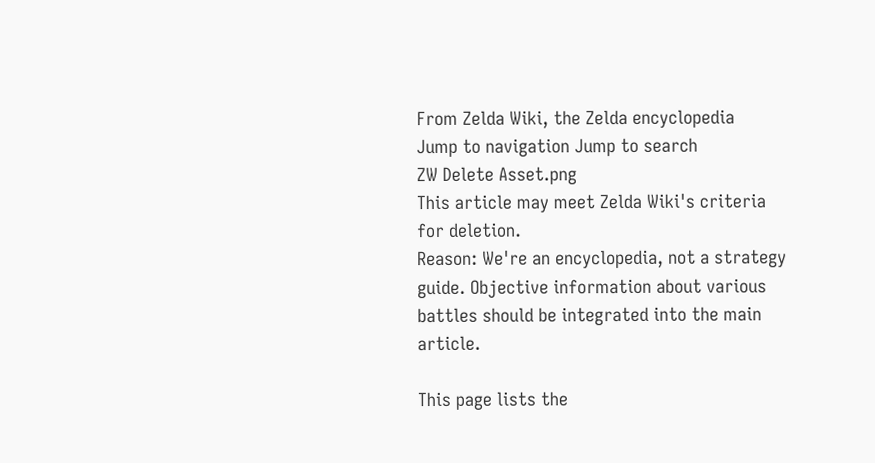From Zelda Wiki, the Zelda encyclopedia
Jump to navigation Jump to search
ZW Delete Asset.png
This article may meet Zelda Wiki's criteria for deletion.
Reason: We're an encyclopedia, not a strategy guide. Objective information about various battles should be integrated into the main article.

This page lists the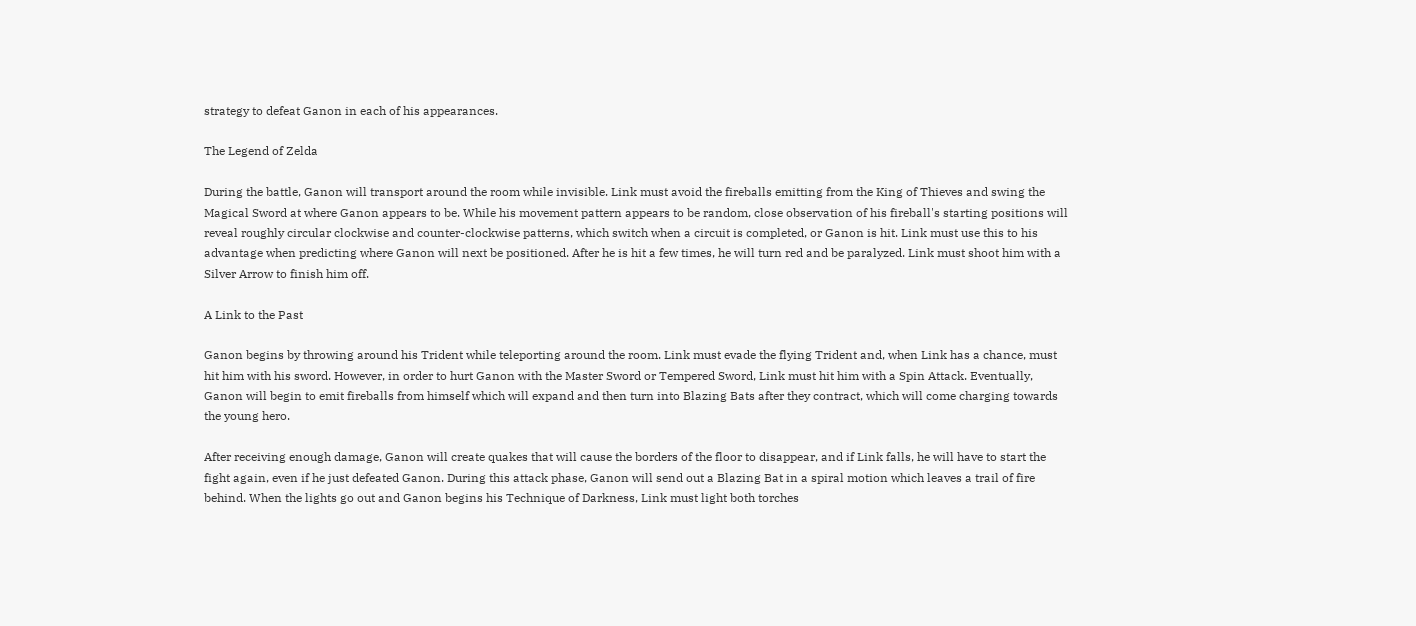strategy to defeat Ganon in each of his appearances.

The Legend of Zelda

During the battle, Ganon will transport around the room while invisible. Link must avoid the fireballs emitting from the King of Thieves and swing the Magical Sword at where Ganon appears to be. While his movement pattern appears to be random, close observation of his fireball's starting positions will reveal roughly circular clockwise and counter-clockwise patterns, which switch when a circuit is completed, or Ganon is hit. Link must use this to his advantage when predicting where Ganon will next be positioned. After he is hit a few times, he will turn red and be paralyzed. Link must shoot him with a Silver Arrow to finish him off.

A Link to the Past

Ganon begins by throwing around his Trident while teleporting around the room. Link must evade the flying Trident and, when Link has a chance, must hit him with his sword. However, in order to hurt Ganon with the Master Sword or Tempered Sword, Link must hit him with a Spin Attack. Eventually, Ganon will begin to emit fireballs from himself which will expand and then turn into Blazing Bats after they contract, which will come charging towards the young hero.

After receiving enough damage, Ganon will create quakes that will cause the borders of the floor to disappear, and if Link falls, he will have to start the fight again, even if he just defeated Ganon. During this attack phase, Ganon will send out a Blazing Bat in a spiral motion which leaves a trail of fire behind. When the lights go out and Ganon begins his Technique of Darkness, Link must light both torches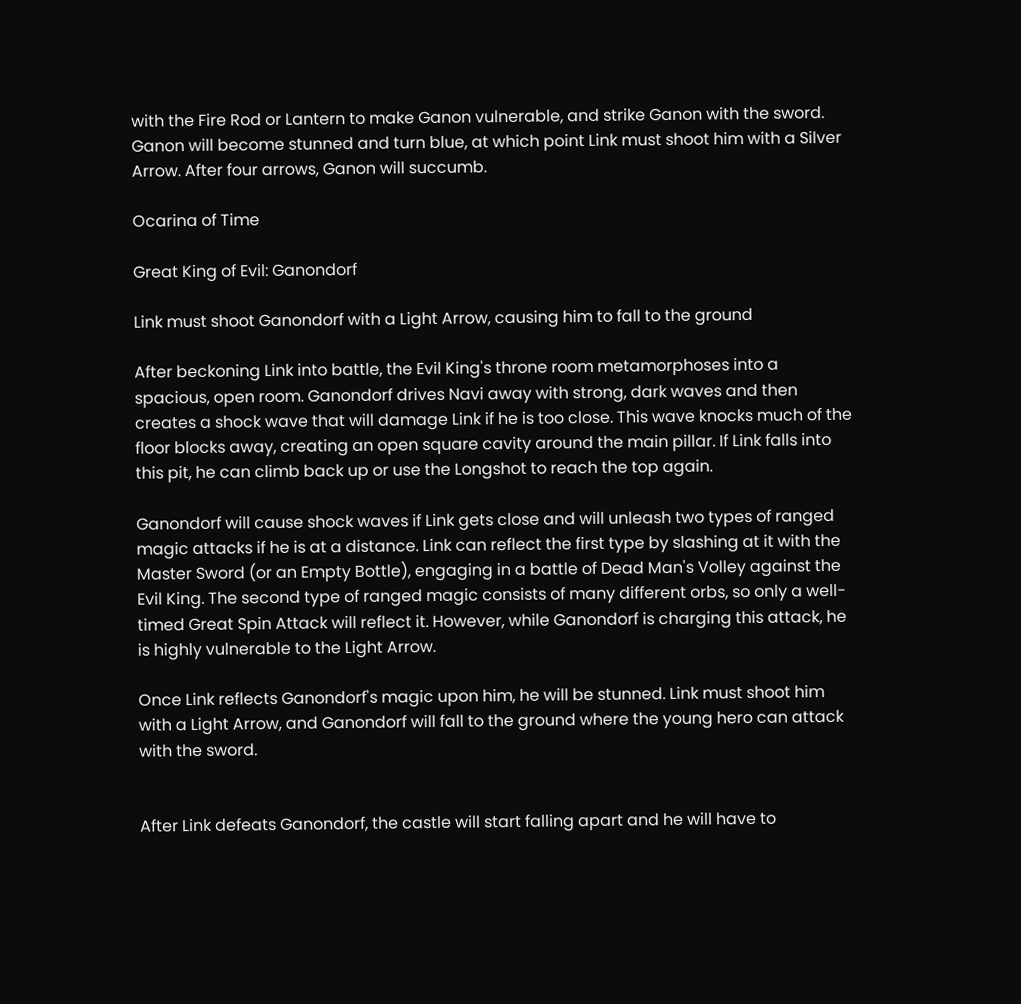with the Fire Rod or Lantern to make Ganon vulnerable, and strike Ganon with the sword. Ganon will become stunned and turn blue, at which point Link must shoot him with a Silver Arrow. After four arrows, Ganon will succumb.

Ocarina of Time

Great King of Evil: Ganondorf

Link must shoot Ganondorf with a Light Arrow, causing him to fall to the ground

After beckoning Link into battle, the Evil King's throne room metamorphoses into a spacious, open room. Ganondorf drives Navi away with strong, dark waves and then creates a shock wave that will damage Link if he is too close. This wave knocks much of the floor blocks away, creating an open square cavity around the main pillar. If Link falls into this pit, he can climb back up or use the Longshot to reach the top again.

Ganondorf will cause shock waves if Link gets close and will unleash two types of ranged magic attacks if he is at a distance. Link can reflect the first type by slashing at it with the Master Sword (or an Empty Bottle), engaging in a battle of Dead Man's Volley against the Evil King. The second type of ranged magic consists of many different orbs, so only a well-timed Great Spin Attack will reflect it. However, while Ganondorf is charging this attack, he is highly vulnerable to the Light Arrow.

Once Link reflects Ganondorf's magic upon him, he will be stunned. Link must shoot him with a Light Arrow, and Ganondorf will fall to the ground where the young hero can attack with the sword.


After Link defeats Ganondorf, the castle will start falling apart and he will have to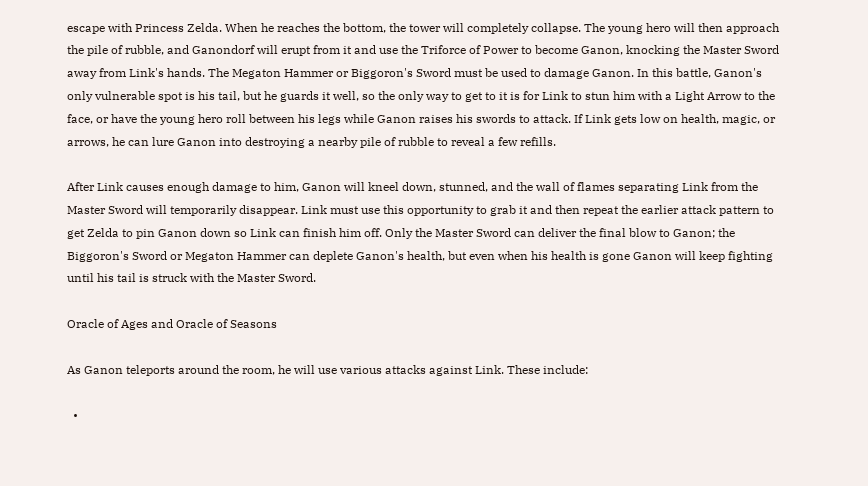escape with Princess Zelda. When he reaches the bottom, the tower will completely collapse. The young hero will then approach the pile of rubble, and Ganondorf will erupt from it and use the Triforce of Power to become Ganon, knocking the Master Sword away from Link's hands. The Megaton Hammer or Biggoron's Sword must be used to damage Ganon. In this battle, Ganon's only vulnerable spot is his tail, but he guards it well, so the only way to get to it is for Link to stun him with a Light Arrow to the face, or have the young hero roll between his legs while Ganon raises his swords to attack. If Link gets low on health, magic, or arrows, he can lure Ganon into destroying a nearby pile of rubble to reveal a few refills.

After Link causes enough damage to him, Ganon will kneel down, stunned, and the wall of flames separating Link from the Master Sword will temporarily disappear. Link must use this opportunity to grab it and then repeat the earlier attack pattern to get Zelda to pin Ganon down so Link can finish him off. Only the Master Sword can deliver the final blow to Ganon; the Biggoron's Sword or Megaton Hammer can deplete Ganon's health, but even when his health is gone Ganon will keep fighting until his tail is struck with the Master Sword.

Oracle of Ages and Oracle of Seasons

As Ganon teleports around the room, he will use various attacks against Link. These include:

  •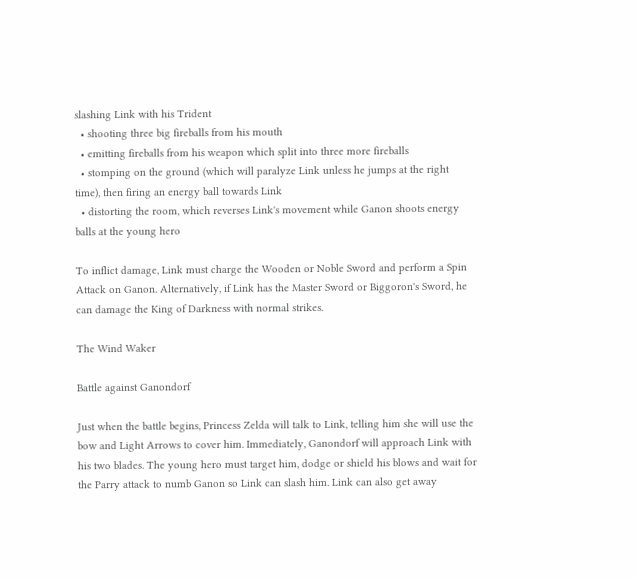slashing Link with his Trident
  • shooting three big fireballs from his mouth
  • emitting fireballs from his weapon which split into three more fireballs
  • stomping on the ground (which will paralyze Link unless he jumps at the right time), then firing an energy ball towards Link
  • distorting the room, which reverses Link's movement while Ganon shoots energy balls at the young hero

To inflict damage, Link must charge the Wooden or Noble Sword and perform a Spin Attack on Ganon. Alternatively, if Link has the Master Sword or Biggoron's Sword, he can damage the King of Darkness with normal strikes.

The Wind Waker

Battle against Ganondorf

Just when the battle begins, Princess Zelda will talk to Link, telling him she will use the bow and Light Arrows to cover him. Immediately, Ganondorf will approach Link with his two blades. The young hero must target him, dodge or shield his blows and wait for the Parry attack to numb Ganon so Link can slash him. Link can also get away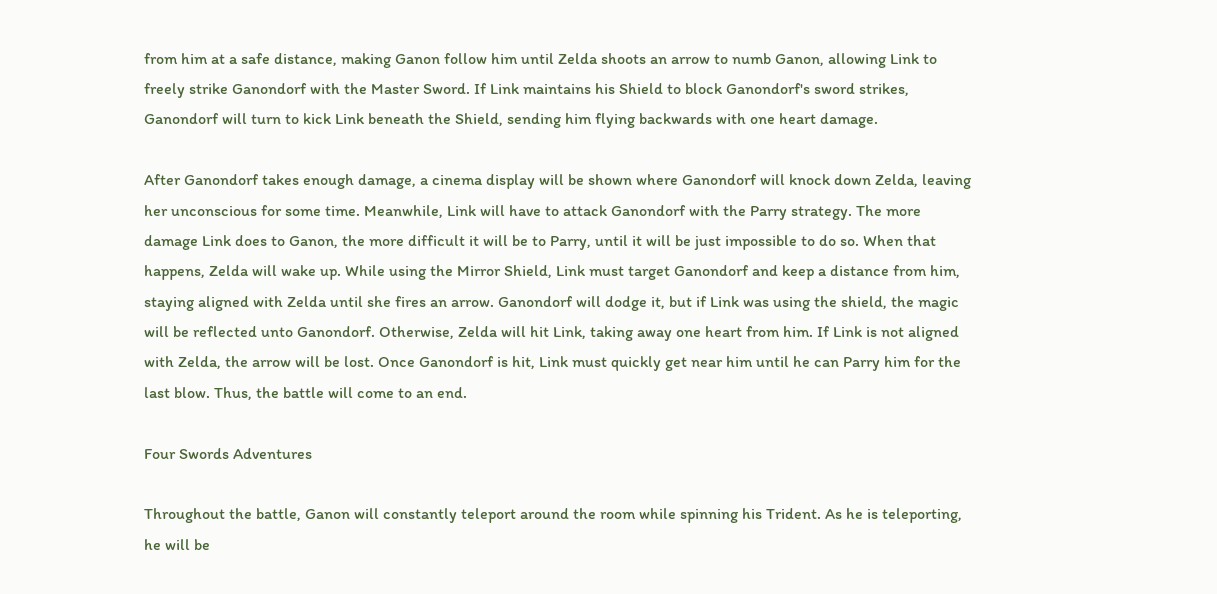from him at a safe distance, making Ganon follow him until Zelda shoots an arrow to numb Ganon, allowing Link to freely strike Ganondorf with the Master Sword. If Link maintains his Shield to block Ganondorf's sword strikes, Ganondorf will turn to kick Link beneath the Shield, sending him flying backwards with one heart damage.

After Ganondorf takes enough damage, a cinema display will be shown where Ganondorf will knock down Zelda, leaving her unconscious for some time. Meanwhile, Link will have to attack Ganondorf with the Parry strategy. The more damage Link does to Ganon, the more difficult it will be to Parry, until it will be just impossible to do so. When that happens, Zelda will wake up. While using the Mirror Shield, Link must target Ganondorf and keep a distance from him, staying aligned with Zelda until she fires an arrow. Ganondorf will dodge it, but if Link was using the shield, the magic will be reflected unto Ganondorf. Otherwise, Zelda will hit Link, taking away one heart from him. If Link is not aligned with Zelda, the arrow will be lost. Once Ganondorf is hit, Link must quickly get near him until he can Parry him for the last blow. Thus, the battle will come to an end.

Four Swords Adventures

Throughout the battle, Ganon will constantly teleport around the room while spinning his Trident. As he is teleporting, he will be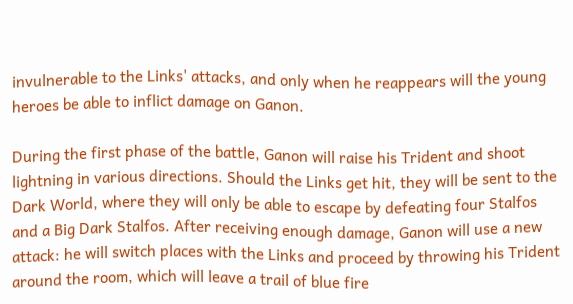invulnerable to the Links' attacks, and only when he reappears will the young heroes be able to inflict damage on Ganon.

During the first phase of the battle, Ganon will raise his Trident and shoot lightning in various directions. Should the Links get hit, they will be sent to the Dark World, where they will only be able to escape by defeating four Stalfos and a Big Dark Stalfos. After receiving enough damage, Ganon will use a new attack: he will switch places with the Links and proceed by throwing his Trident around the room, which will leave a trail of blue fire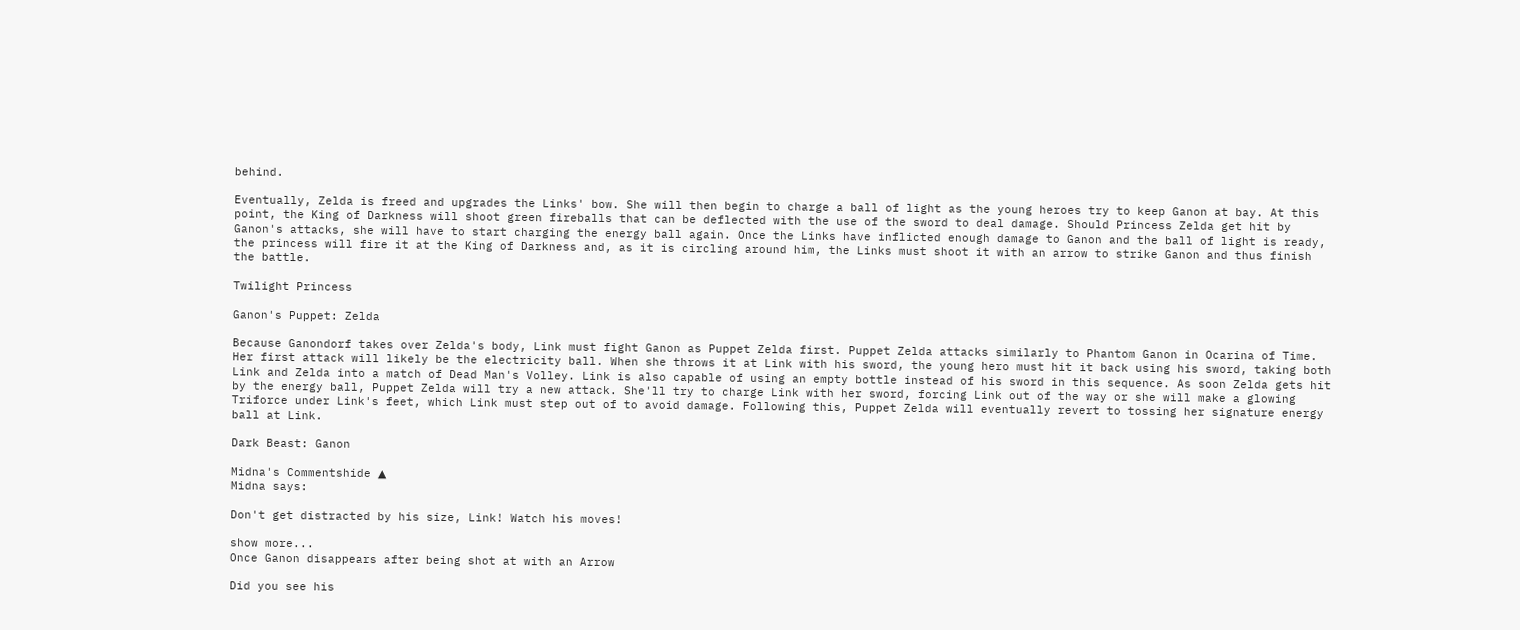behind.

Eventually, Zelda is freed and upgrades the Links' bow. She will then begin to charge a ball of light as the young heroes try to keep Ganon at bay. At this point, the King of Darkness will shoot green fireballs that can be deflected with the use of the sword to deal damage. Should Princess Zelda get hit by Ganon's attacks, she will have to start charging the energy ball again. Once the Links have inflicted enough damage to Ganon and the ball of light is ready, the princess will fire it at the King of Darkness and, as it is circling around him, the Links must shoot it with an arrow to strike Ganon and thus finish the battle.

Twilight Princess

Ganon's Puppet: Zelda

Because Ganondorf takes over Zelda's body, Link must fight Ganon as Puppet Zelda first. Puppet Zelda attacks similarly to Phantom Ganon in Ocarina of Time. Her first attack will likely be the electricity ball. When she throws it at Link with his sword, the young hero must hit it back using his sword, taking both Link and Zelda into a match of Dead Man's Volley. Link is also capable of using an empty bottle instead of his sword in this sequence. As soon Zelda gets hit by the energy ball, Puppet Zelda will try a new attack. She'll try to charge Link with her sword, forcing Link out of the way or she will make a glowing Triforce under Link's feet, which Link must step out of to avoid damage. Following this, Puppet Zelda will eventually revert to tossing her signature energy ball at Link.

Dark Beast: Ganon

Midna's Commentshide ▲
Midna says:

Don't get distracted by his size, Link! Watch his moves!

show more...
Once Ganon disappears after being shot at with an Arrow

Did you see his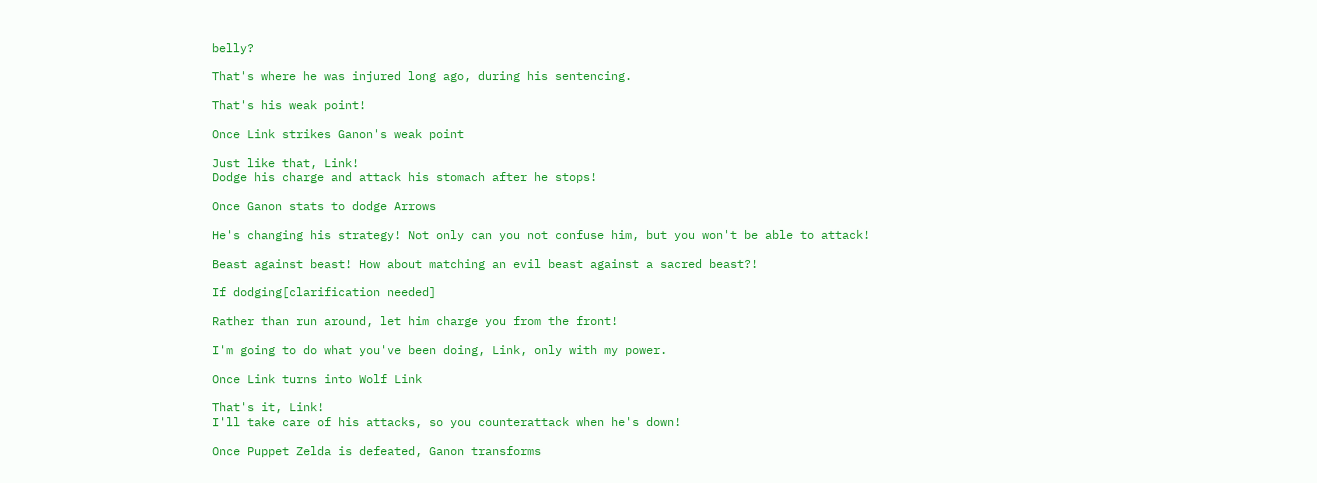belly?

That's where he was injured long ago, during his sentencing.

That's his weak point!

Once Link strikes Ganon's weak point

Just like that, Link!
Dodge his charge and attack his stomach after he stops!

Once Ganon stats to dodge Arrows

He's changing his strategy! Not only can you not confuse him, but you won't be able to attack!

Beast against beast! How about matching an evil beast against a sacred beast?!

If dodging[clarification needed]

Rather than run around, let him charge you from the front!

I'm going to do what you've been doing, Link, only with my power.

Once Link turns into Wolf Link

That's it, Link!
I'll take care of his attacks, so you counterattack when he's down!

Once Puppet Zelda is defeated, Ganon transforms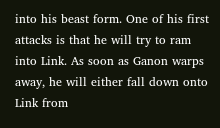into his beast form. One of his first attacks is that he will try to ram into Link. As soon as Ganon warps away, he will either fall down onto Link from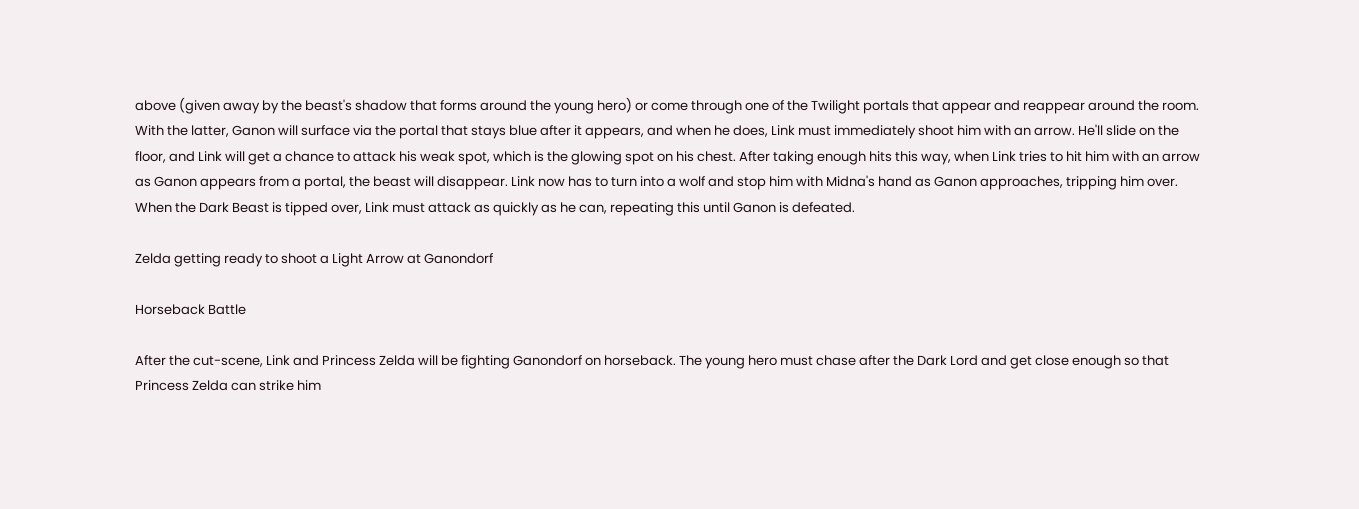above (given away by the beast's shadow that forms around the young hero) or come through one of the Twilight portals that appear and reappear around the room. With the latter, Ganon will surface via the portal that stays blue after it appears, and when he does, Link must immediately shoot him with an arrow. He'll slide on the floor, and Link will get a chance to attack his weak spot, which is the glowing spot on his chest. After taking enough hits this way, when Link tries to hit him with an arrow as Ganon appears from a portal, the beast will disappear. Link now has to turn into a wolf and stop him with Midna's hand as Ganon approaches, tripping him over. When the Dark Beast is tipped over, Link must attack as quickly as he can, repeating this until Ganon is defeated.

Zelda getting ready to shoot a Light Arrow at Ganondorf

Horseback Battle

After the cut-scene, Link and Princess Zelda will be fighting Ganondorf on horseback. The young hero must chase after the Dark Lord and get close enough so that Princess Zelda can strike him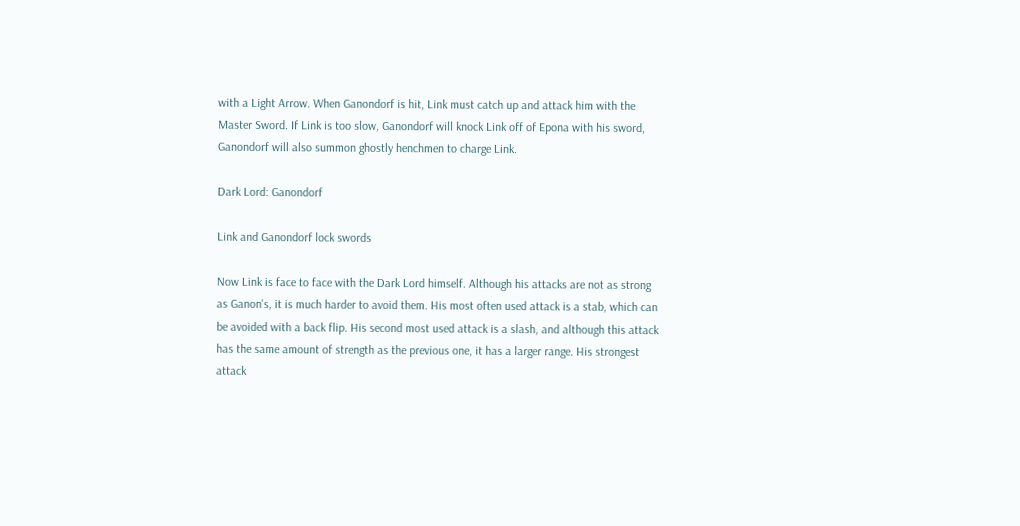with a Light Arrow. When Ganondorf is hit, Link must catch up and attack him with the Master Sword. If Link is too slow, Ganondorf will knock Link off of Epona with his sword, Ganondorf will also summon ghostly henchmen to charge Link.

Dark Lord: Ganondorf

Link and Ganondorf lock swords

Now Link is face to face with the Dark Lord himself. Although his attacks are not as strong as Ganon's, it is much harder to avoid them. His most often used attack is a stab, which can be avoided with a back flip. His second most used attack is a slash, and although this attack has the same amount of strength as the previous one, it has a larger range. His strongest attack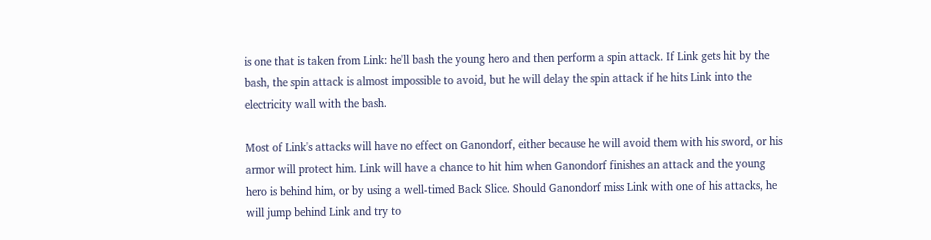is one that is taken from Link: he'll bash the young hero and then perform a spin attack. If Link gets hit by the bash, the spin attack is almost impossible to avoid, but he will delay the spin attack if he hits Link into the electricity wall with the bash.

Most of Link's attacks will have no effect on Ganondorf, either because he will avoid them with his sword, or his armor will protect him. Link will have a chance to hit him when Ganondorf finishes an attack and the young hero is behind him, or by using a well-timed Back Slice. Should Ganondorf miss Link with one of his attacks, he will jump behind Link and try to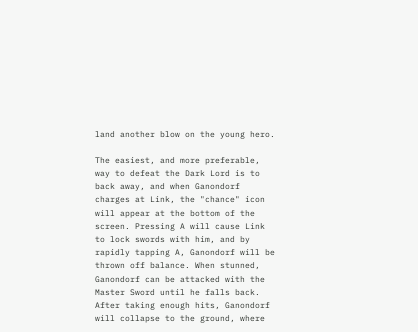land another blow on the young hero.

The easiest, and more preferable, way to defeat the Dark Lord is to back away, and when Ganondorf charges at Link, the "chance" icon will appear at the bottom of the screen. Pressing A will cause Link to lock swords with him, and by rapidly tapping A, Ganondorf will be thrown off balance. When stunned, Ganondorf can be attacked with the Master Sword until he falls back. After taking enough hits, Ganondorf will collapse to the ground, where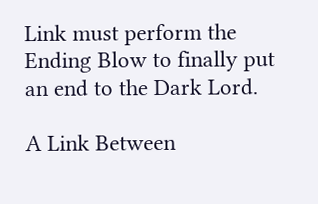Link must perform the Ending Blow to finally put an end to the Dark Lord.

A Link Between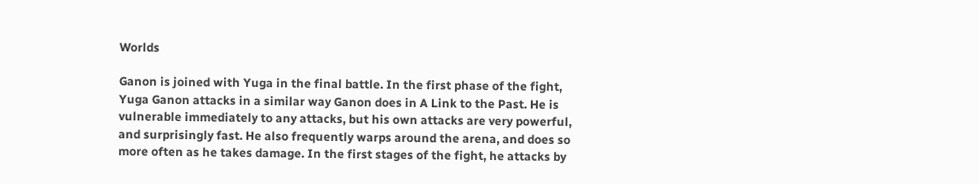Worlds

Ganon is joined with Yuga in the final battle. In the first phase of the fight, Yuga Ganon attacks in a similar way Ganon does in A Link to the Past. He is vulnerable immediately to any attacks, but his own attacks are very powerful, and surprisingly fast. He also frequently warps around the arena, and does so more often as he takes damage. In the first stages of the fight, he attacks by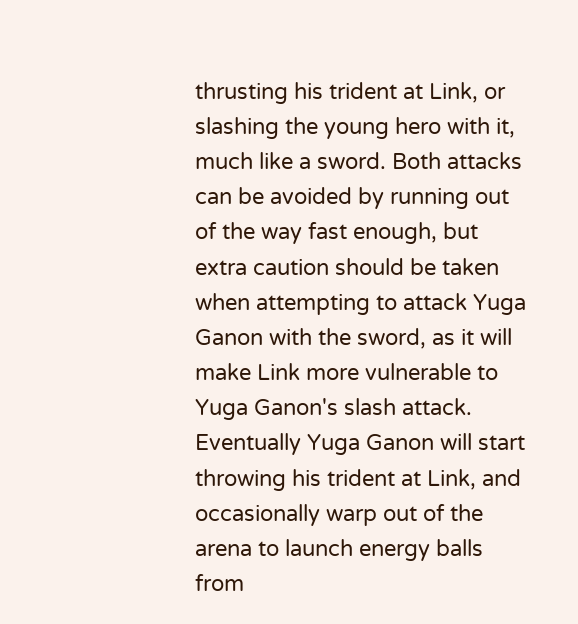thrusting his trident at Link, or slashing the young hero with it, much like a sword. Both attacks can be avoided by running out of the way fast enough, but extra caution should be taken when attempting to attack Yuga Ganon with the sword, as it will make Link more vulnerable to Yuga Ganon's slash attack. Eventually Yuga Ganon will start throwing his trident at Link, and occasionally warp out of the arena to launch energy balls from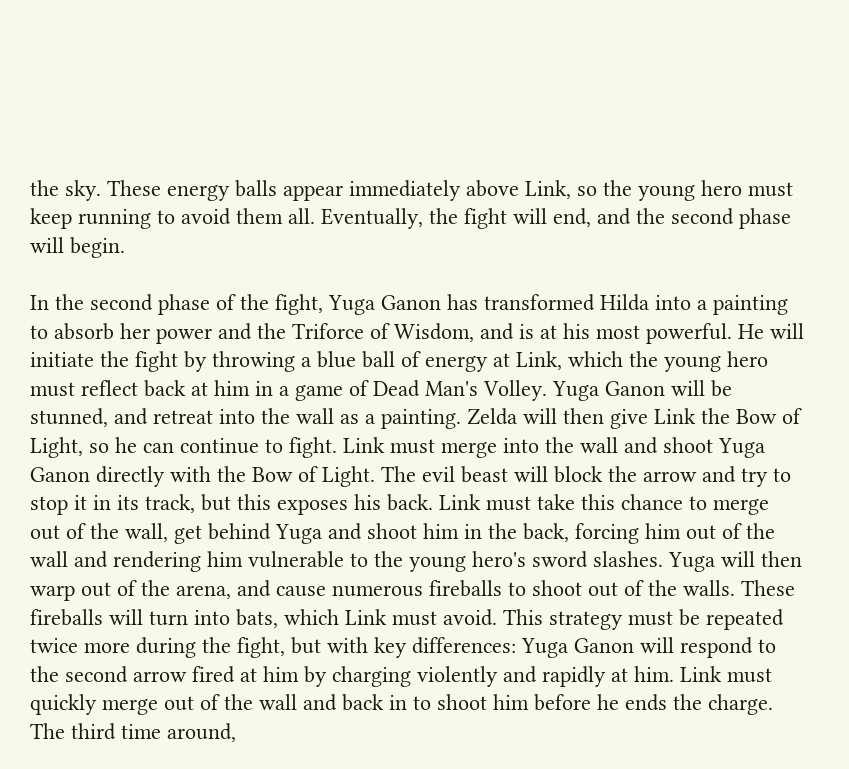the sky. These energy balls appear immediately above Link, so the young hero must keep running to avoid them all. Eventually, the fight will end, and the second phase will begin.

In the second phase of the fight, Yuga Ganon has transformed Hilda into a painting to absorb her power and the Triforce of Wisdom, and is at his most powerful. He will initiate the fight by throwing a blue ball of energy at Link, which the young hero must reflect back at him in a game of Dead Man's Volley. Yuga Ganon will be stunned, and retreat into the wall as a painting. Zelda will then give Link the Bow of Light, so he can continue to fight. Link must merge into the wall and shoot Yuga Ganon directly with the Bow of Light. The evil beast will block the arrow and try to stop it in its track, but this exposes his back. Link must take this chance to merge out of the wall, get behind Yuga and shoot him in the back, forcing him out of the wall and rendering him vulnerable to the young hero's sword slashes. Yuga will then warp out of the arena, and cause numerous fireballs to shoot out of the walls. These fireballs will turn into bats, which Link must avoid. This strategy must be repeated twice more during the fight, but with key differences: Yuga Ganon will respond to the second arrow fired at him by charging violently and rapidly at him. Link must quickly merge out of the wall and back in to shoot him before he ends the charge. The third time around,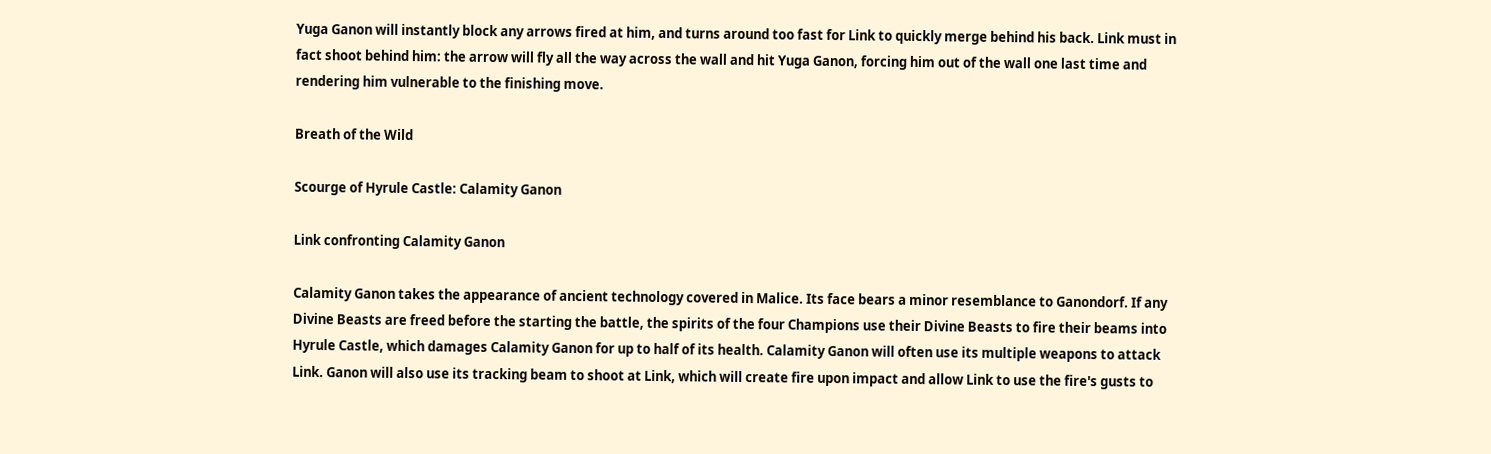Yuga Ganon will instantly block any arrows fired at him, and turns around too fast for Link to quickly merge behind his back. Link must in fact shoot behind him: the arrow will fly all the way across the wall and hit Yuga Ganon, forcing him out of the wall one last time and rendering him vulnerable to the finishing move.

Breath of the Wild

Scourge of Hyrule Castle: Calamity Ganon

Link confronting Calamity Ganon

Calamity Ganon takes the appearance of ancient technology covered in Malice. Its face bears a minor resemblance to Ganondorf. If any Divine Beasts are freed before the starting the battle, the spirits of the four Champions use their Divine Beasts to fire their beams into Hyrule Castle, which damages Calamity Ganon for up to half of its health. Calamity Ganon will often use its multiple weapons to attack Link. Ganon will also use its tracking beam to shoot at Link, which will create fire upon impact and allow Link to use the fire's gusts to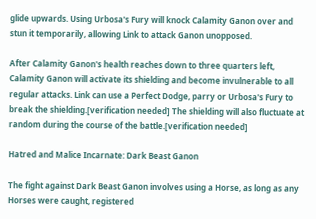glide upwards. Using Urbosa's Fury will knock Calamity Ganon over and stun it temporarily, allowing Link to attack Ganon unopposed.

After Calamity Ganon's health reaches down to three quarters left, Calamity Ganon will activate its shielding and become invulnerable to all regular attacks. Link can use a Perfect Dodge, parry or Urbosa's Fury to break the shielding.[verification needed] The shielding will also fluctuate at random during the course of the battle.[verification needed]

Hatred and Malice Incarnate: Dark Beast Ganon

The fight against Dark Beast Ganon involves using a Horse, as long as any Horses were caught, registered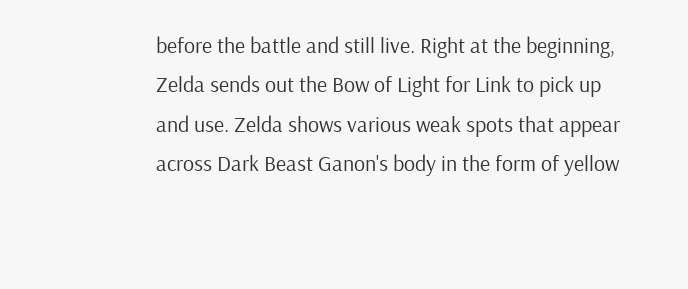before the battle and still live. Right at the beginning, Zelda sends out the Bow of Light for Link to pick up and use. Zelda shows various weak spots that appear across Dark Beast Ganon's body in the form of yellow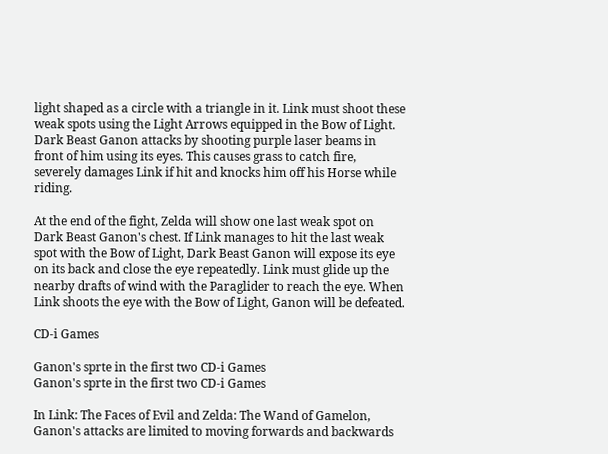light shaped as a circle with a triangle in it. Link must shoot these weak spots using the Light Arrows equipped in the Bow of Light. Dark Beast Ganon attacks by shooting purple laser beams in front of him using its eyes. This causes grass to catch fire, severely damages Link if hit and knocks him off his Horse while riding.

At the end of the fight, Zelda will show one last weak spot on Dark Beast Ganon's chest. If Link manages to hit the last weak spot with the Bow of Light, Dark Beast Ganon will expose its eye on its back and close the eye repeatedly. Link must glide up the nearby drafts of wind with the Paraglider to reach the eye. When Link shoots the eye with the Bow of Light, Ganon will be defeated.

CD-i Games

Ganon's sprte in the first two CD-i Games
Ganon's sprte in the first two CD-i Games

In Link: The Faces of Evil and Zelda: The Wand of Gamelon, Ganon's attacks are limited to moving forwards and backwards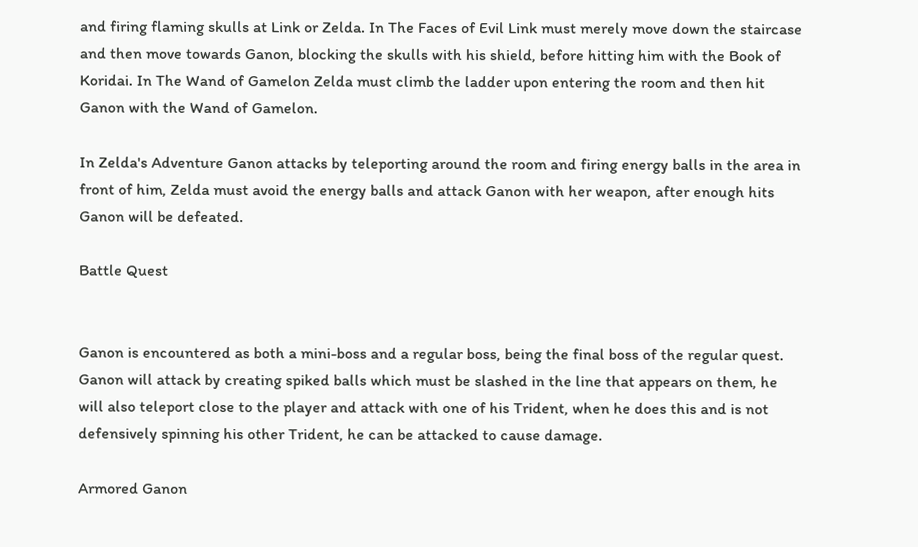and firing flaming skulls at Link or Zelda. In The Faces of Evil Link must merely move down the staircase and then move towards Ganon, blocking the skulls with his shield, before hitting him with the Book of Koridai. In The Wand of Gamelon Zelda must climb the ladder upon entering the room and then hit Ganon with the Wand of Gamelon.

In Zelda's Adventure Ganon attacks by teleporting around the room and firing energy balls in the area in front of him, Zelda must avoid the energy balls and attack Ganon with her weapon, after enough hits Ganon will be defeated.

Battle Quest


Ganon is encountered as both a mini-boss and a regular boss, being the final boss of the regular quest. Ganon will attack by creating spiked balls which must be slashed in the line that appears on them, he will also teleport close to the player and attack with one of his Trident, when he does this and is not defensively spinning his other Trident, he can be attacked to cause damage.

Armored Ganon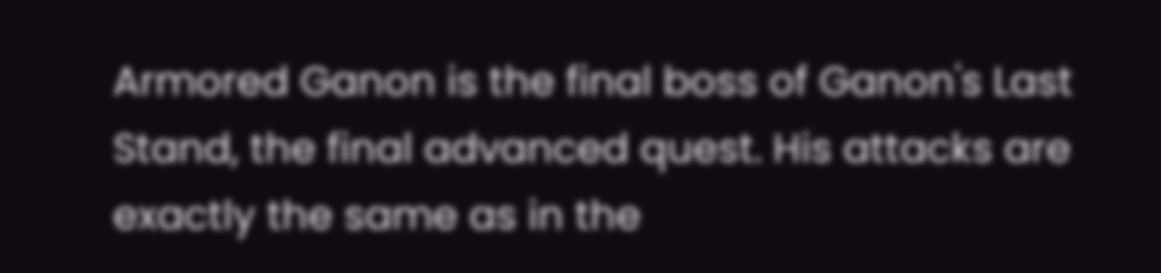Armored Ganon is the final boss of Ganon's Last Stand, the final advanced quest. His attacks are exactly the same as in the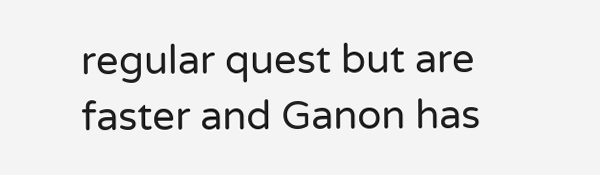regular quest but are faster and Ganon has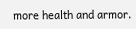more health and armor.